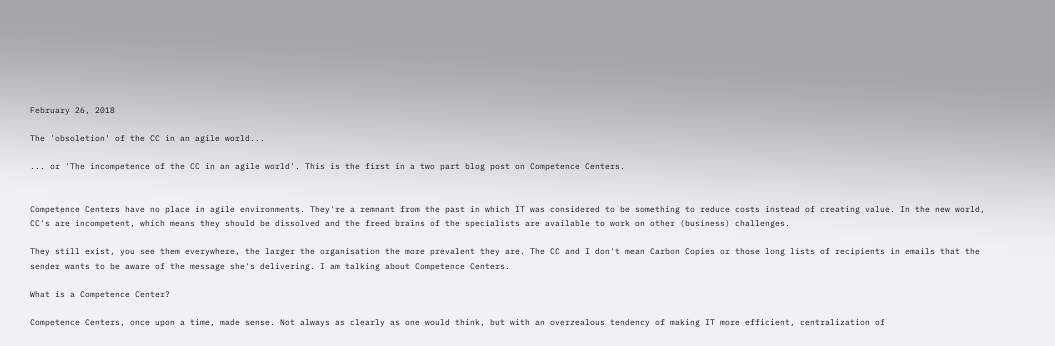February 26, 2018

The 'obsoletion' of the CC in an agile world...

... or 'The incompetence of the CC in an agile world'. This is the first in a two part blog post on Competence Centers.


Competence Centers have no place in agile environments. They're a remnant from the past in which IT was considered to be something to reduce costs instead of creating value. In the new world, CC's are incompetent, which means they should be dissolved and the freed brains of the specialists are available to work on other (business) challenges.

They still exist, you see them everywhere, the larger the organisation the more prevalent they are. The CC and I don't mean Carbon Copies or those long lists of recipients in emails that the sender wants to be aware of the message she's delivering. I am talking about Competence Centers.

What is a Competence Center?

Competence Centers, once upon a time, made sense. Not always as clearly as one would think, but with an overzealous tendency of making IT more efficient, centralization of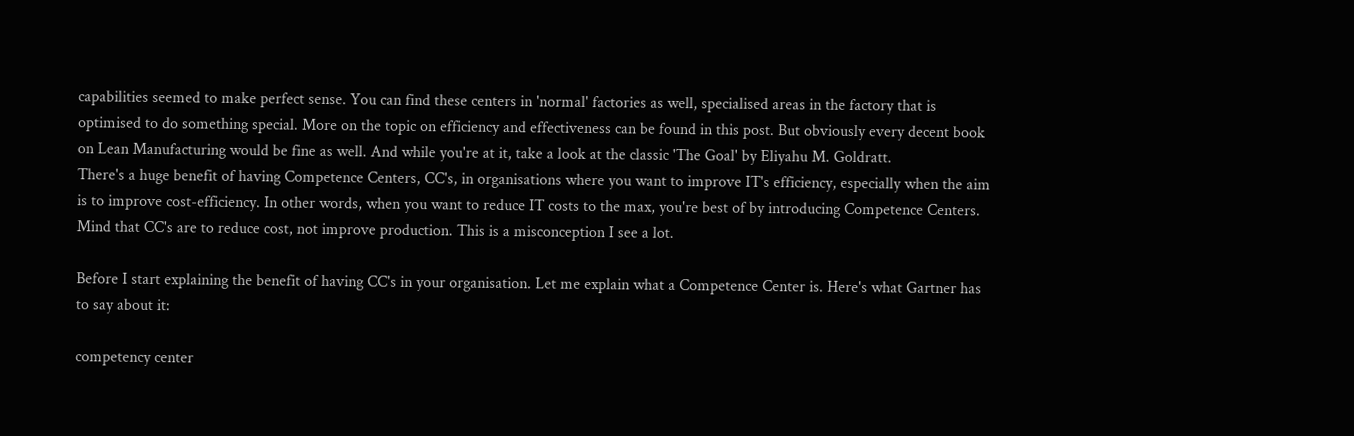capabilities seemed to make perfect sense. You can find these centers in 'normal' factories as well, specialised areas in the factory that is optimised to do something special. More on the topic on efficiency and effectiveness can be found in this post. But obviously every decent book on Lean Manufacturing would be fine as well. And while you're at it, take a look at the classic 'The Goal' by Eliyahu M. Goldratt.
There's a huge benefit of having Competence Centers, CC's, in organisations where you want to improve IT's efficiency, especially when the aim is to improve cost-efficiency. In other words, when you want to reduce IT costs to the max, you're best of by introducing Competence Centers. Mind that CC's are to reduce cost, not improve production. This is a misconception I see a lot.

Before I start explaining the benefit of having CC's in your organisation. Let me explain what a Competence Center is. Here's what Gartner has to say about it:

competency center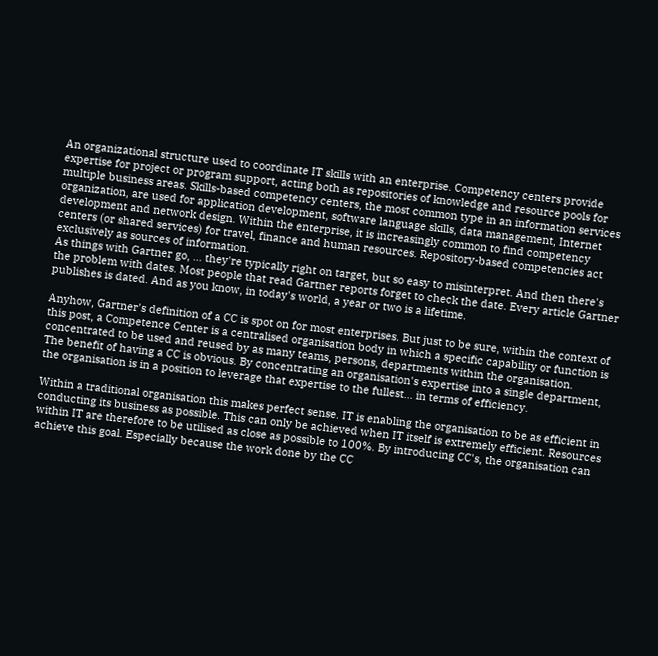An organizational structure used to coordinate IT skills with an enterprise. Competency centers provide expertise for project or program support, acting both as repositories of knowledge and resource pools for multiple business areas. Skills-based competency centers, the most common type in an information services organization, are used for application development, software language skills, data management, Internet development and network design. Within the enterprise, it is increasingly common to find competency centers (or shared services) for travel, finance and human resources. Repository-based competencies act exclusively as sources of information.
As things with Gartner go, ... they're typically right on target, but so easy to misinterpret. And then there's the problem with dates. Most people that read Gartner reports forget to check the date. Every article Gartner publishes is dated. And as you know, in today's world, a year or two is a lifetime.

Anyhow, Gartner's definition of a CC is spot on for most enterprises. But just to be sure, within the context of this post, a Competence Center is a centralised organisation body in which a specific capability or function is concentrated to be used and reused by as many teams, persons, departments within the organisation.
The benefit of having a CC is obvious. By concentrating an organisation's expertise into a single department, the organisation is in a position to leverage that expertise to the fullest... in terms of efficiency.

Within a traditional organisation this makes perfect sense. IT is enabling the organisation to be as efficient in conducting its business as possible. This can only be achieved when IT itself is extremely efficient. Resources within IT are therefore to be utilised as close as possible to 100%. By introducing CC's, the organisation can achieve this goal. Especially because the work done by the CC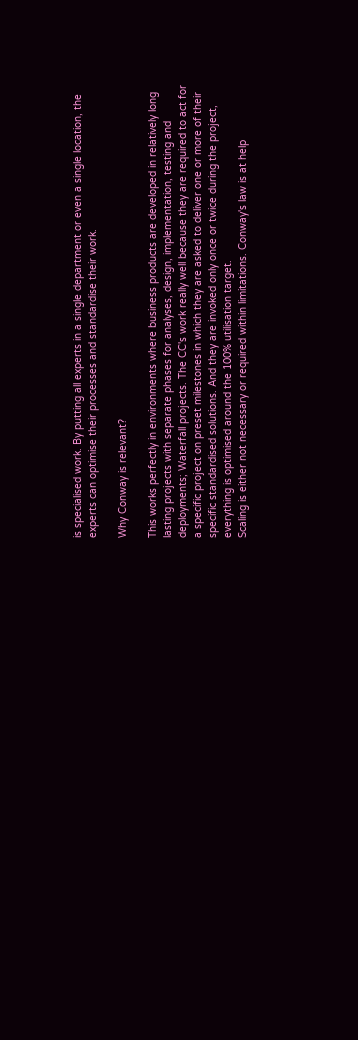is specialised work. By putting all experts in a single department or even a single location, the experts can optimise their processes and standardise their work.

Why Conway is relevant?

This works perfectly in environments where business products are developed in relatively long lasting projects with separate phases for analyses, design, implementation, testing and deployments; Waterfall projects. The CC's work really well because they are required to act for a specific project on preset milestones in which they are asked to deliver one or more of their specific standardised solutions. And they are invoked only once or twice during the project, everything is optimised around the 100% utilisation target.
Scaling is either not necessary or required within limitations. Conway's law is at help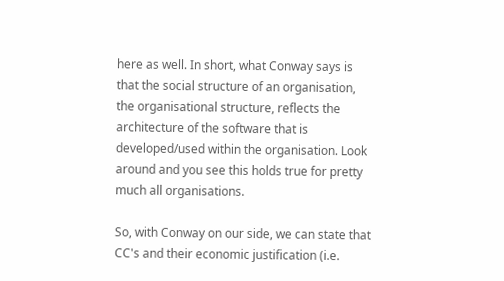here as well. In short, what Conway says is that the social structure of an organisation, the organisational structure, reflects the architecture of the software that is developed/used within the organisation. Look around and you see this holds true for pretty much all organisations.

So, with Conway on our side, we can state that CC's and their economic justification (i.e.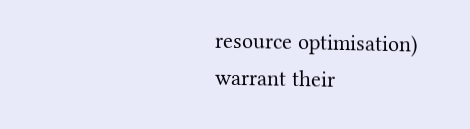resource optimisation) warrant their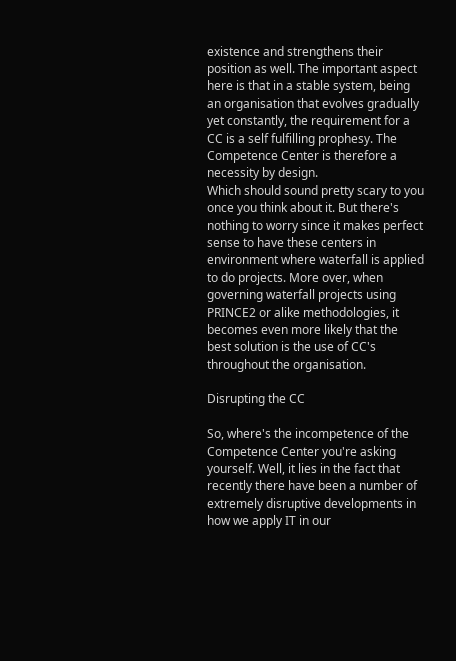existence and strengthens their position as well. The important aspect here is that in a stable system, being an organisation that evolves gradually yet constantly, the requirement for a CC is a self fulfilling prophesy. The Competence Center is therefore a necessity by design.
Which should sound pretty scary to you once you think about it. But there's nothing to worry since it makes perfect sense to have these centers in environment where waterfall is applied to do projects. More over, when governing waterfall projects using PRINCE2 or alike methodologies, it becomes even more likely that the best solution is the use of CC's throughout the organisation.

Disrupting the CC

So, where's the incompetence of the Competence Center you're asking yourself. Well, it lies in the fact that recently there have been a number of extremely disruptive developments in how we apply IT in our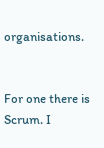organisations.


For one there is Scrum. I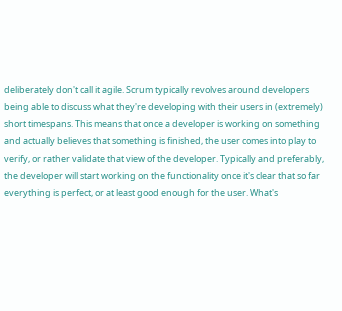deliberately don't call it agile. Scrum typically revolves around developers being able to discuss what they're developing with their users in (extremely) short timespans. This means that once a developer is working on something and actually believes that something is finished, the user comes into play to verify, or rather validate that view of the developer. Typically and preferably, the developer will start working on the functionality once it's clear that so far everything is perfect, or at least good enough for the user. What's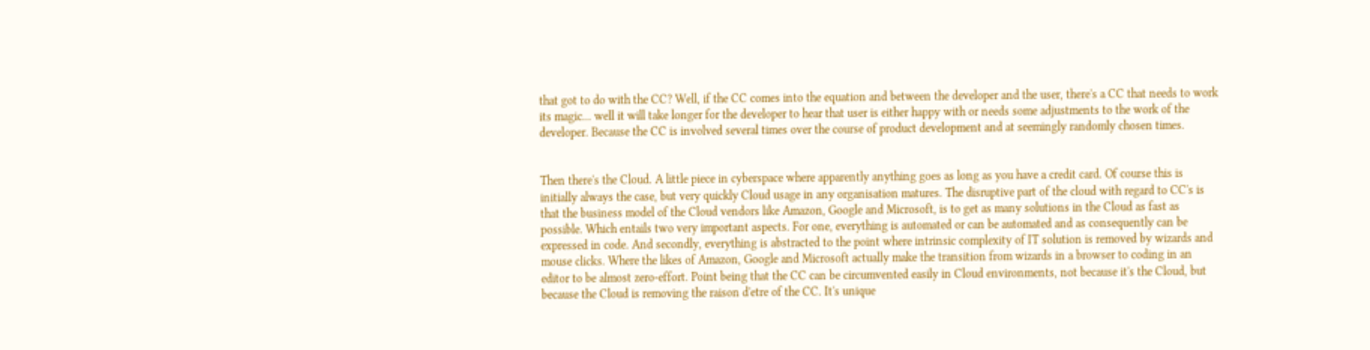that got to do with the CC? Well, if the CC comes into the equation and between the developer and the user, there's a CC that needs to work its magic... well it will take longer for the developer to hear that user is either happy with or needs some adjustments to the work of the developer. Because the CC is involved several times over the course of product development and at seemingly randomly chosen times.


Then there's the Cloud. A little piece in cyberspace where apparently anything goes as long as you have a credit card. Of course this is initially always the case, but very quickly Cloud usage in any organisation matures. The disruptive part of the cloud with regard to CC's is that the business model of the Cloud vendors like Amazon, Google and Microsoft, is to get as many solutions in the Cloud as fast as possible. Which entails two very important aspects. For one, everything is automated or can be automated and as consequently can be expressed in code. And secondly, everything is abstracted to the point where intrinsic complexity of IT solution is removed by wizards and mouse clicks. Where the likes of Amazon, Google and Microsoft actually make the transition from wizards in a browser to coding in an editor to be almost zero-effort. Point being that the CC can be circumvented easily in Cloud environments, not because it's the Cloud, but because the Cloud is removing the raison d'etre of the CC. It's unique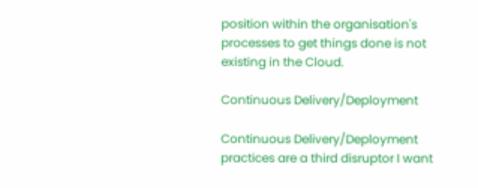position within the organisation's processes to get things done is not existing in the Cloud.

Continuous Delivery/Deployment

Continuous Delivery/Deployment practices are a third disruptor I want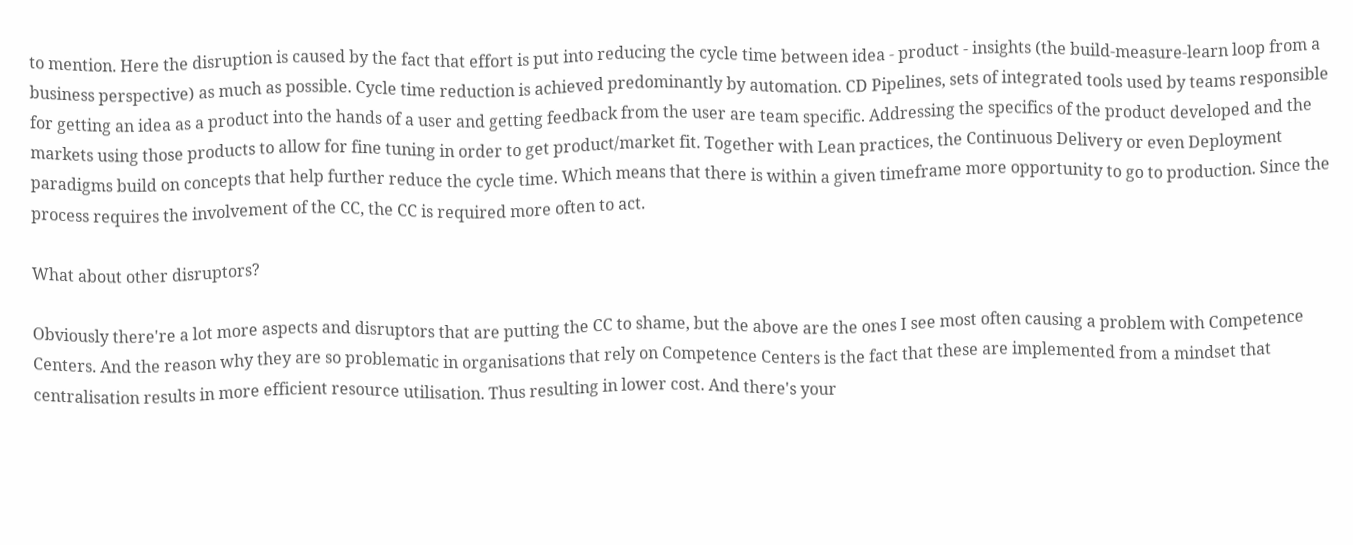to mention. Here the disruption is caused by the fact that effort is put into reducing the cycle time between idea - product - insights (the build-measure-learn loop from a business perspective) as much as possible. Cycle time reduction is achieved predominantly by automation. CD Pipelines, sets of integrated tools used by teams responsible for getting an idea as a product into the hands of a user and getting feedback from the user are team specific. Addressing the specifics of the product developed and the markets using those products to allow for fine tuning in order to get product/market fit. Together with Lean practices, the Continuous Delivery or even Deployment paradigms build on concepts that help further reduce the cycle time. Which means that there is within a given timeframe more opportunity to go to production. Since the process requires the involvement of the CC, the CC is required more often to act.

What about other disruptors?

Obviously there're a lot more aspects and disruptors that are putting the CC to shame, but the above are the ones I see most often causing a problem with Competence Centers. And the reason why they are so problematic in organisations that rely on Competence Centers is the fact that these are implemented from a mindset that centralisation results in more efficient resource utilisation. Thus resulting in lower cost. And there's your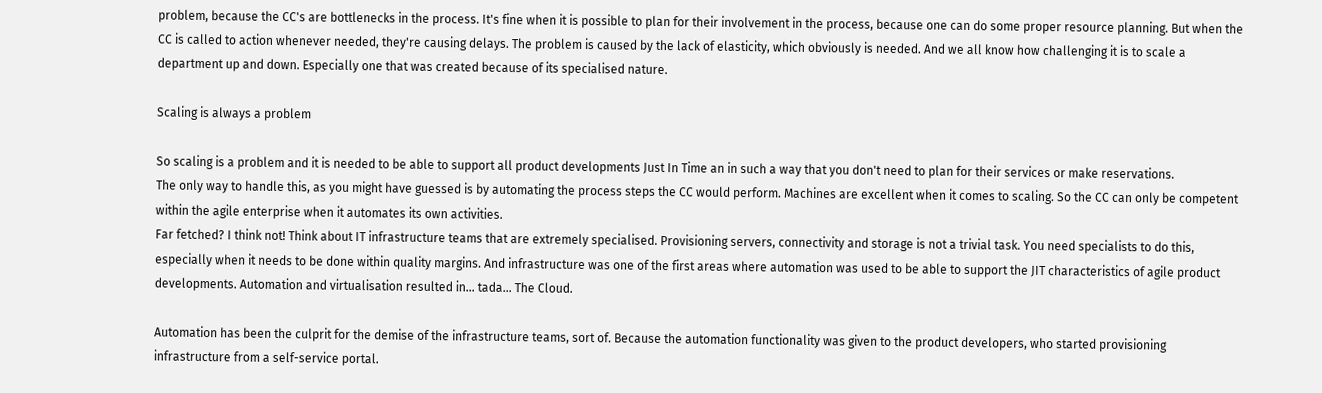problem, because the CC's are bottlenecks in the process. It's fine when it is possible to plan for their involvement in the process, because one can do some proper resource planning. But when the CC is called to action whenever needed, they're causing delays. The problem is caused by the lack of elasticity, which obviously is needed. And we all know how challenging it is to scale a department up and down. Especially one that was created because of its specialised nature.

Scaling is always a problem

So scaling is a problem and it is needed to be able to support all product developments Just In Time an in such a way that you don't need to plan for their services or make reservations.
The only way to handle this, as you might have guessed is by automating the process steps the CC would perform. Machines are excellent when it comes to scaling. So the CC can only be competent within the agile enterprise when it automates its own activities.
Far fetched? I think not! Think about IT infrastructure teams that are extremely specialised. Provisioning servers, connectivity and storage is not a trivial task. You need specialists to do this, especially when it needs to be done within quality margins. And infrastructure was one of the first areas where automation was used to be able to support the JIT characteristics of agile product developments. Automation and virtualisation resulted in... tada... The Cloud.

Automation has been the culprit for the demise of the infrastructure teams, sort of. Because the automation functionality was given to the product developers, who started provisioning infrastructure from a self-service portal.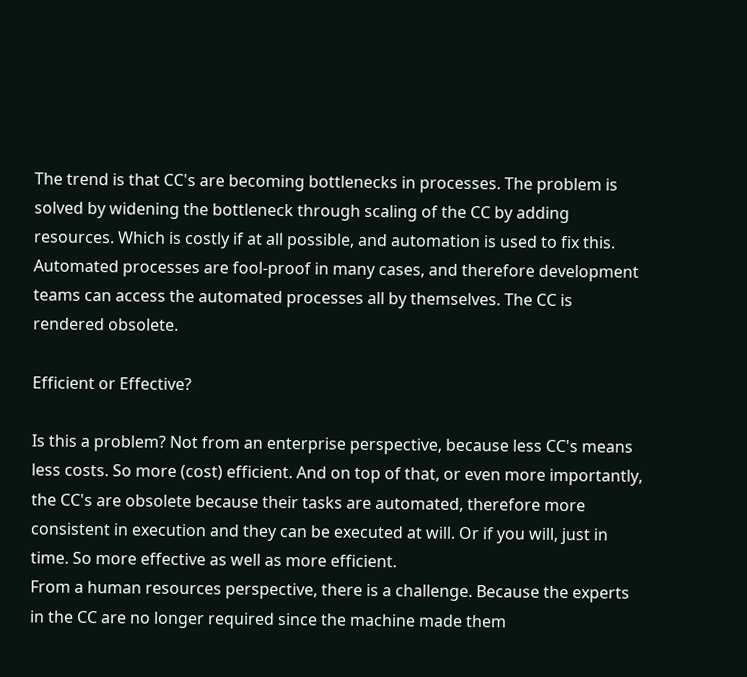The trend is that CC's are becoming bottlenecks in processes. The problem is solved by widening the bottleneck through scaling of the CC by adding resources. Which is costly if at all possible, and automation is used to fix this. Automated processes are fool-proof in many cases, and therefore development teams can access the automated processes all by themselves. The CC is rendered obsolete.

Efficient or Effective?

Is this a problem? Not from an enterprise perspective, because less CC's means less costs. So more (cost) efficient. And on top of that, or even more importantly, the CC's are obsolete because their tasks are automated, therefore more consistent in execution and they can be executed at will. Or if you will, just in time. So more effective as well as more efficient.
From a human resources perspective, there is a challenge. Because the experts in the CC are no longer required since the machine made them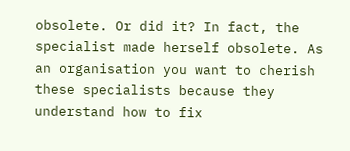obsolete. Or did it? In fact, the specialist made herself obsolete. As an organisation you want to cherish these specialists because they understand how to fix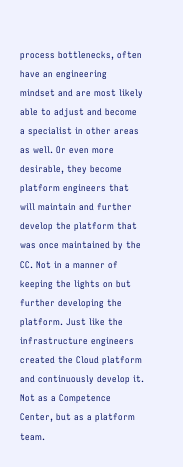process bottlenecks, often have an engineering mindset and are most likely able to adjust and become a specialist in other areas as well. Or even more desirable, they become platform engineers that will maintain and further develop the platform that was once maintained by the CC. Not in a manner of keeping the lights on but further developing the platform. Just like the infrastructure engineers created the Cloud platform and continuously develop it. Not as a Competence Center, but as a platform team.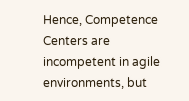Hence, Competence Centers are incompetent in agile environments, but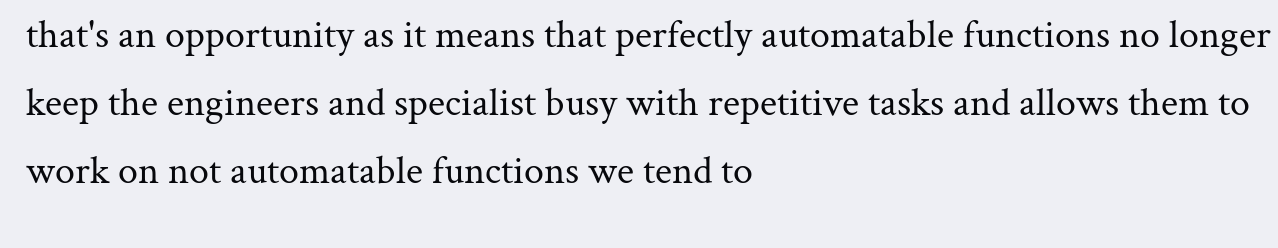that's an opportunity as it means that perfectly automatable functions no longer keep the engineers and specialist busy with repetitive tasks and allows them to work on not automatable functions we tend to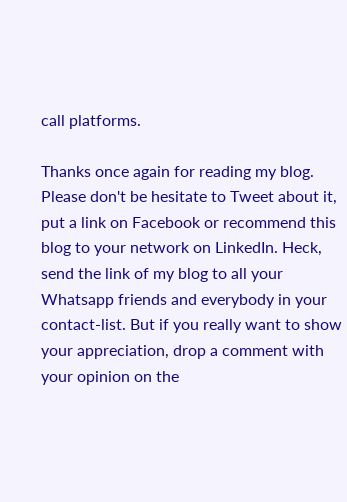call platforms.

Thanks once again for reading my blog. Please don't be hesitate to Tweet about it, put a link on Facebook or recommend this blog to your network on LinkedIn. Heck, send the link of my blog to all your Whatsapp friends and everybody in your contact-list. But if you really want to show your appreciation, drop a comment with your opinion on the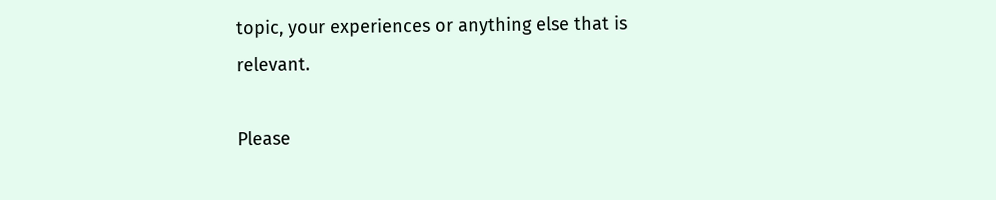topic, your experiences or anything else that is relevant.

Please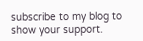subscribe to my blog to show your support.